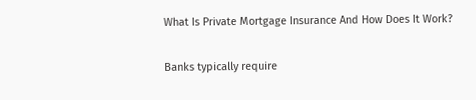What Is Private Mortgage Insurance And How Does It Work?

Banks typically require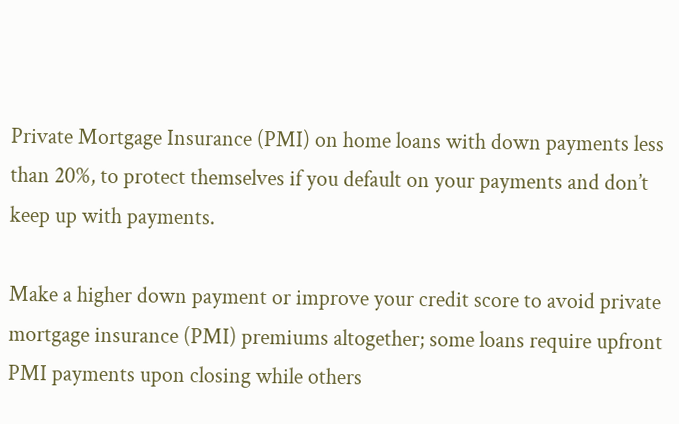Private Mortgage Insurance (PMI) on home loans with down payments less than 20%, to protect themselves if you default on your payments and don’t keep up with payments.

Make a higher down payment or improve your credit score to avoid private mortgage insurance (PMI) premiums altogether; some loans require upfront PMI payments upon closing while others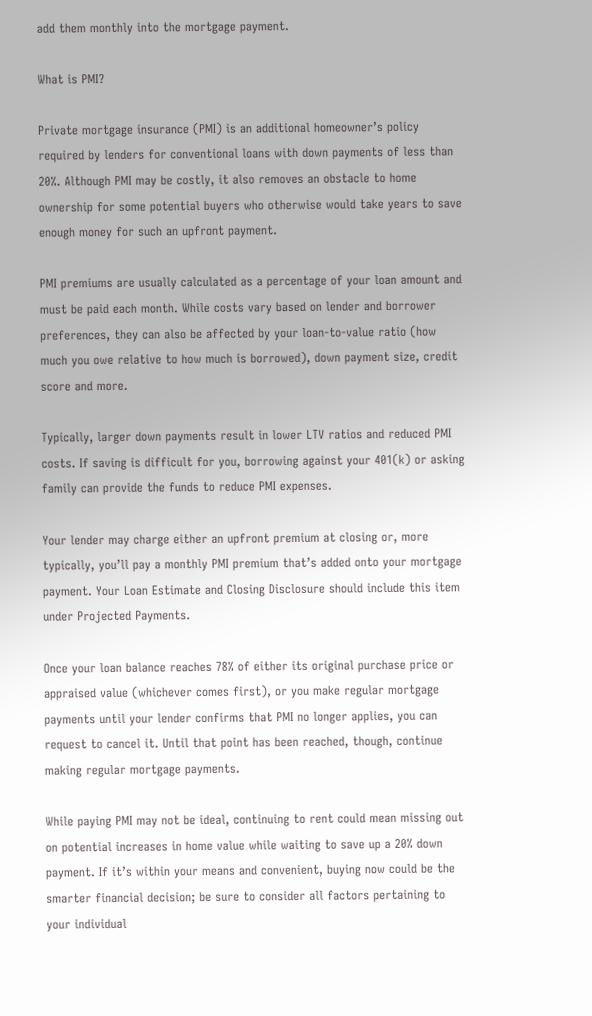add them monthly into the mortgage payment.

What is PMI?

Private mortgage insurance (PMI) is an additional homeowner’s policy required by lenders for conventional loans with down payments of less than 20%. Although PMI may be costly, it also removes an obstacle to home ownership for some potential buyers who otherwise would take years to save enough money for such an upfront payment.

PMI premiums are usually calculated as a percentage of your loan amount and must be paid each month. While costs vary based on lender and borrower preferences, they can also be affected by your loan-to-value ratio (how much you owe relative to how much is borrowed), down payment size, credit score and more.

Typically, larger down payments result in lower LTV ratios and reduced PMI costs. If saving is difficult for you, borrowing against your 401(k) or asking family can provide the funds to reduce PMI expenses.

Your lender may charge either an upfront premium at closing or, more typically, you’ll pay a monthly PMI premium that’s added onto your mortgage payment. Your Loan Estimate and Closing Disclosure should include this item under Projected Payments.

Once your loan balance reaches 78% of either its original purchase price or appraised value (whichever comes first), or you make regular mortgage payments until your lender confirms that PMI no longer applies, you can request to cancel it. Until that point has been reached, though, continue making regular mortgage payments.

While paying PMI may not be ideal, continuing to rent could mean missing out on potential increases in home value while waiting to save up a 20% down payment. If it’s within your means and convenient, buying now could be the smarter financial decision; be sure to consider all factors pertaining to your individual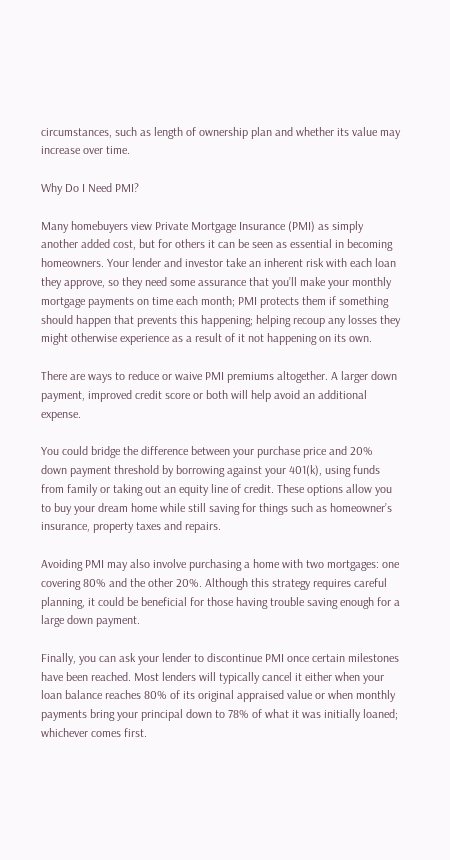circumstances, such as length of ownership plan and whether its value may increase over time.

Why Do I Need PMI?

Many homebuyers view Private Mortgage Insurance (PMI) as simply another added cost, but for others it can be seen as essential in becoming homeowners. Your lender and investor take an inherent risk with each loan they approve, so they need some assurance that you’ll make your monthly mortgage payments on time each month; PMI protects them if something should happen that prevents this happening; helping recoup any losses they might otherwise experience as a result of it not happening on its own.

There are ways to reduce or waive PMI premiums altogether. A larger down payment, improved credit score or both will help avoid an additional expense.

You could bridge the difference between your purchase price and 20% down payment threshold by borrowing against your 401(k), using funds from family or taking out an equity line of credit. These options allow you to buy your dream home while still saving for things such as homeowner’s insurance, property taxes and repairs.

Avoiding PMI may also involve purchasing a home with two mortgages: one covering 80% and the other 20%. Although this strategy requires careful planning, it could be beneficial for those having trouble saving enough for a large down payment.

Finally, you can ask your lender to discontinue PMI once certain milestones have been reached. Most lenders will typically cancel it either when your loan balance reaches 80% of its original appraised value or when monthly payments bring your principal down to 78% of what it was initially loaned; whichever comes first.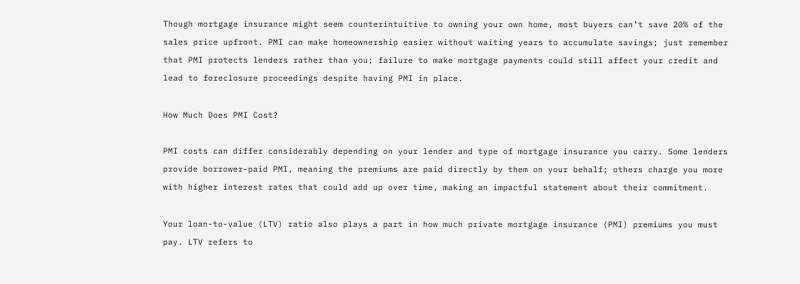Though mortgage insurance might seem counterintuitive to owning your own home, most buyers can’t save 20% of the sales price upfront. PMI can make homeownership easier without waiting years to accumulate savings; just remember that PMI protects lenders rather than you; failure to make mortgage payments could still affect your credit and lead to foreclosure proceedings despite having PMI in place.

How Much Does PMI Cost?

PMI costs can differ considerably depending on your lender and type of mortgage insurance you carry. Some lenders provide borrower-paid PMI, meaning the premiums are paid directly by them on your behalf; others charge you more with higher interest rates that could add up over time, making an impactful statement about their commitment.

Your loan-to-value (LTV) ratio also plays a part in how much private mortgage insurance (PMI) premiums you must pay. LTV refers to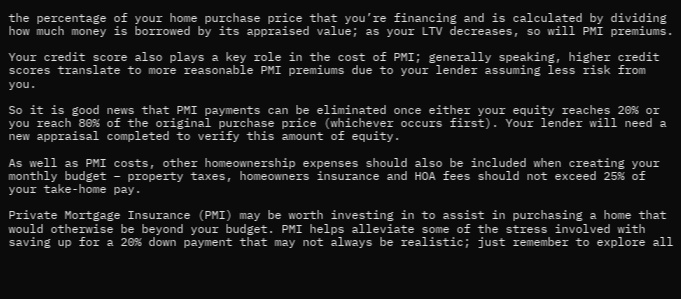the percentage of your home purchase price that you’re financing and is calculated by dividing how much money is borrowed by its appraised value; as your LTV decreases, so will PMI premiums.

Your credit score also plays a key role in the cost of PMI; generally speaking, higher credit scores translate to more reasonable PMI premiums due to your lender assuming less risk from you.

So it is good news that PMI payments can be eliminated once either your equity reaches 20% or you reach 80% of the original purchase price (whichever occurs first). Your lender will need a new appraisal completed to verify this amount of equity.

As well as PMI costs, other homeownership expenses should also be included when creating your monthly budget – property taxes, homeowners insurance and HOA fees should not exceed 25% of your take-home pay.

Private Mortgage Insurance (PMI) may be worth investing in to assist in purchasing a home that would otherwise be beyond your budget. PMI helps alleviate some of the stress involved with saving up for a 20% down payment that may not always be realistic; just remember to explore all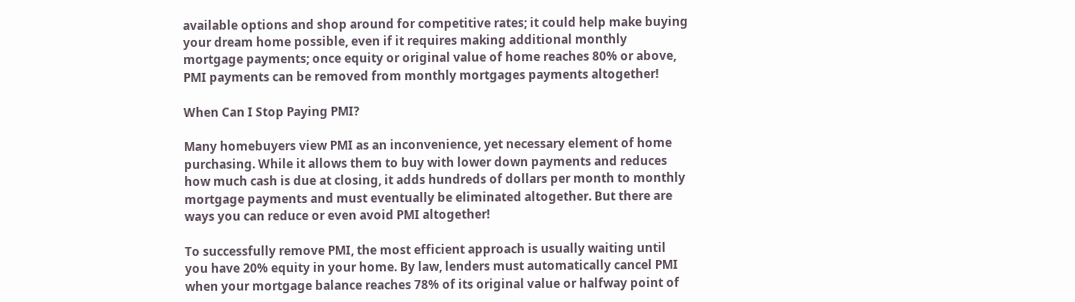available options and shop around for competitive rates; it could help make buying your dream home possible, even if it requires making additional monthly mortgage payments; once equity or original value of home reaches 80% or above, PMI payments can be removed from monthly mortgages payments altogether!

When Can I Stop Paying PMI?

Many homebuyers view PMI as an inconvenience, yet necessary element of home purchasing. While it allows them to buy with lower down payments and reduces how much cash is due at closing, it adds hundreds of dollars per month to monthly mortgage payments and must eventually be eliminated altogether. But there are ways you can reduce or even avoid PMI altogether!

To successfully remove PMI, the most efficient approach is usually waiting until you have 20% equity in your home. By law, lenders must automatically cancel PMI when your mortgage balance reaches 78% of its original value or halfway point of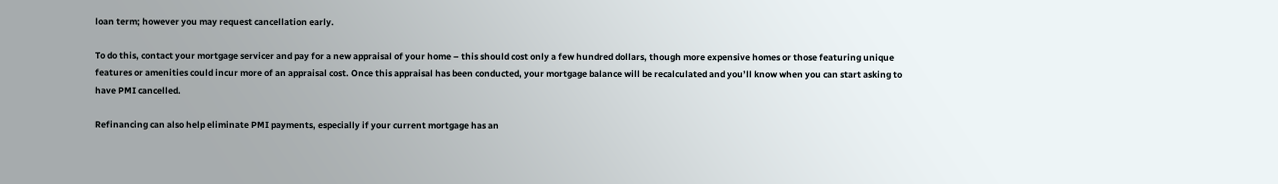loan term; however you may request cancellation early.

To do this, contact your mortgage servicer and pay for a new appraisal of your home – this should cost only a few hundred dollars, though more expensive homes or those featuring unique features or amenities could incur more of an appraisal cost. Once this appraisal has been conducted, your mortgage balance will be recalculated and you’ll know when you can start asking to have PMI cancelled.

Refinancing can also help eliminate PMI payments, especially if your current mortgage has an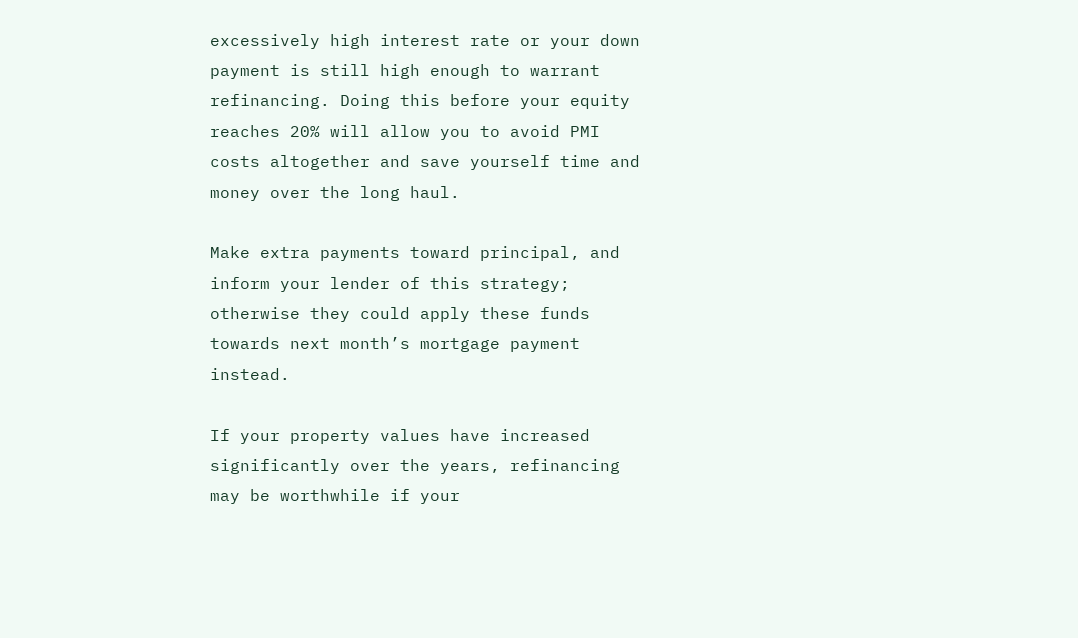excessively high interest rate or your down payment is still high enough to warrant refinancing. Doing this before your equity reaches 20% will allow you to avoid PMI costs altogether and save yourself time and money over the long haul.

Make extra payments toward principal, and inform your lender of this strategy; otherwise they could apply these funds towards next month’s mortgage payment instead.

If your property values have increased significantly over the years, refinancing may be worthwhile if your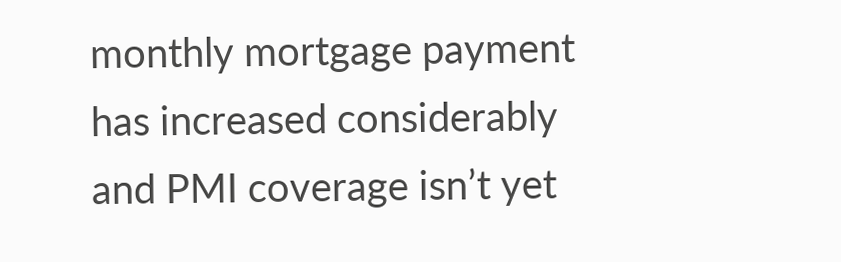monthly mortgage payment has increased considerably and PMI coverage isn’t yet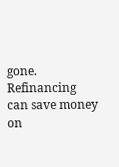gone. Refinancing can save money on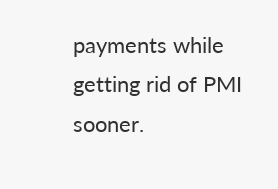payments while getting rid of PMI sooner.